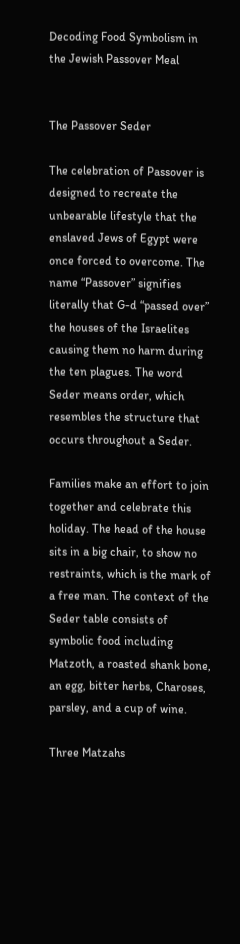Decoding Food Symbolism in the Jewish Passover Meal


The Passover Seder

The celebration of Passover is designed to recreate the unbearable lifestyle that the enslaved Jews of Egypt were once forced to overcome. The name “Passover” signifies literally that G-d “passed over” the houses of the Israelites causing them no harm during the ten plagues. The word Seder means order, which resembles the structure that occurs throughout a Seder.

Families make an effort to join together and celebrate this holiday. The head of the house sits in a big chair, to show no restraints, which is the mark of a free man. The context of the Seder table consists of symbolic food including Matzoth, a roasted shank bone, an egg, bitter herbs, Charoses, parsley, and a cup of wine.

Three Matzahs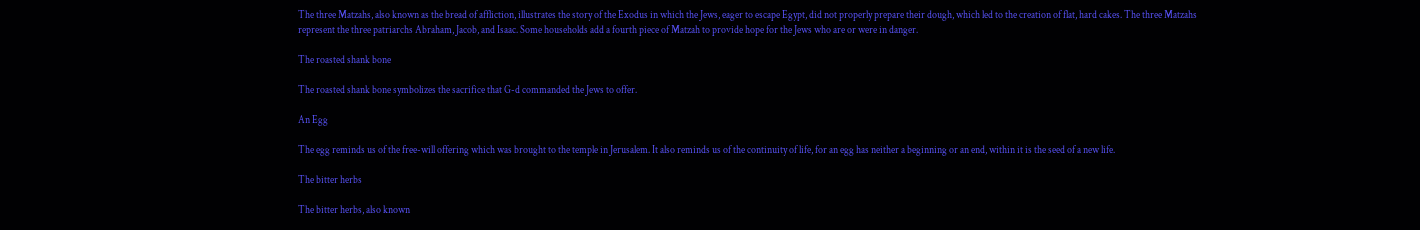The three Matzahs, also known as the bread of affliction, illustrates the story of the Exodus in which the Jews, eager to escape Egypt, did not properly prepare their dough, which led to the creation of flat, hard cakes. The three Matzahs represent the three patriarchs Abraham, Jacob, and Isaac. Some households add a fourth piece of Matzah to provide hope for the Jews who are or were in danger.

The roasted shank bone

The roasted shank bone symbolizes the sacrifice that G-d commanded the Jews to offer.

An Egg

The egg reminds us of the free-will offering which was brought to the temple in Jerusalem. It also reminds us of the continuity of life, for an egg has neither a beginning or an end, within it is the seed of a new life.

The bitter herbs

The bitter herbs, also known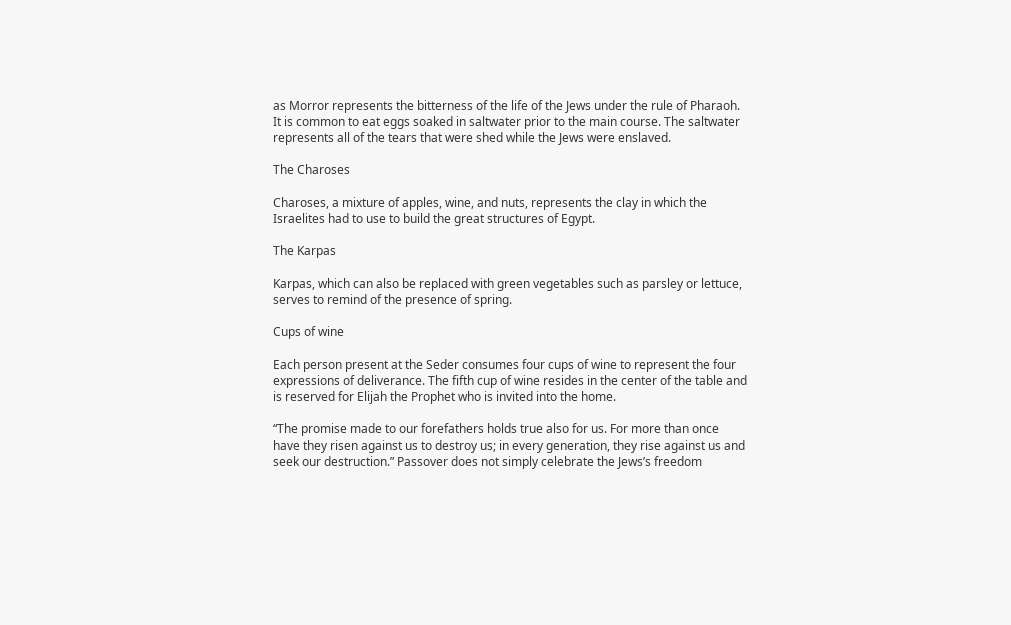as Morror represents the bitterness of the life of the Jews under the rule of Pharaoh. It is common to eat eggs soaked in saltwater prior to the main course. The saltwater represents all of the tears that were shed while the Jews were enslaved.

The Charoses

Charoses, a mixture of apples, wine, and nuts, represents the clay in which the Israelites had to use to build the great structures of Egypt.

The Karpas

Karpas, which can also be replaced with green vegetables such as parsley or lettuce, serves to remind of the presence of spring.

Cups of wine

Each person present at the Seder consumes four cups of wine to represent the four expressions of deliverance. The fifth cup of wine resides in the center of the table and is reserved for Elijah the Prophet who is invited into the home.

“The promise made to our forefathers holds true also for us. For more than once have they risen against us to destroy us; in every generation, they rise against us and seek our destruction.” Passover does not simply celebrate the Jews’s freedom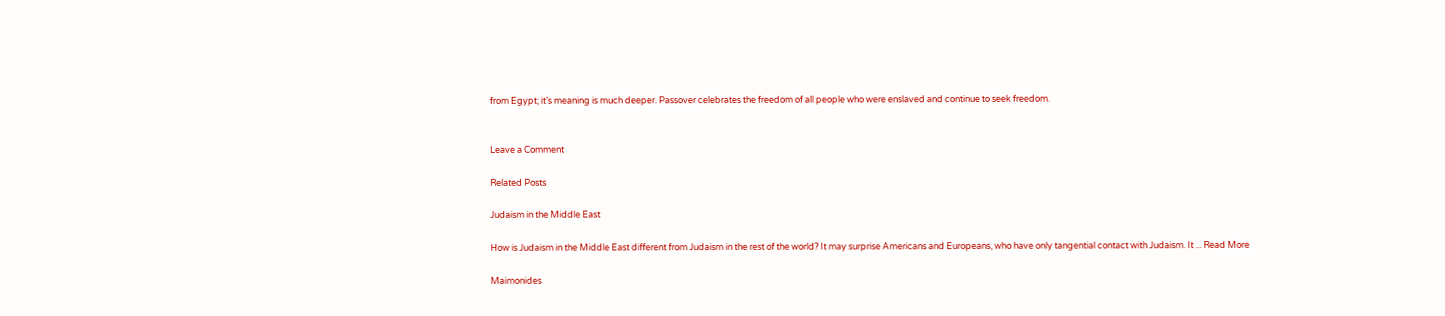from Egypt; it’s meaning is much deeper. Passover celebrates the freedom of all people who were enslaved and continue to seek freedom.


Leave a Comment

Related Posts

Judaism in the Middle East

How is Judaism in the Middle East different from Judaism in the rest of the world? It may surprise Americans and Europeans, who have only tangential contact with Judaism. It ... Read More

Maimonides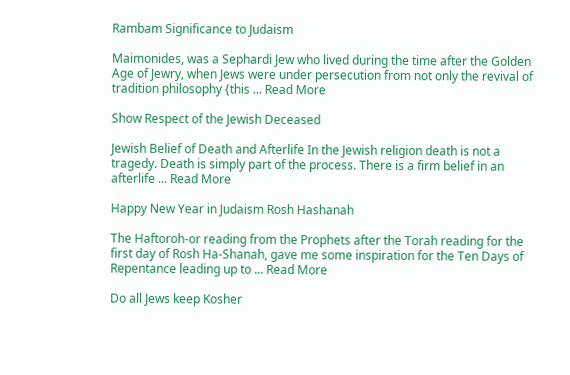Rambam Significance to Judaism

Maimonides, was a Sephardi Jew who lived during the time after the Golden Age of Jewry, when Jews were under persecution from not only the revival of tradition philosophy {this ... Read More

Show Respect of the Jewish Deceased

Jewish Belief of Death and Afterlife In the Jewish religion death is not a tragedy. Death is simply part of the process. There is a firm belief in an afterlife ... Read More

Happy New Year in Judaism Rosh Hashanah

The Haftoroh-or reading from the Prophets after the Torah reading for the first day of Rosh Ha-Shanah, gave me some inspiration for the Ten Days of Repentance leading up to ... Read More

Do all Jews keep Kosher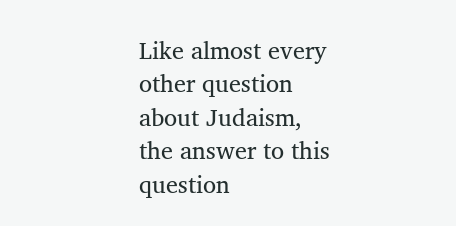Like almost every other question about Judaism, the answer to this question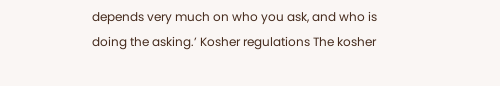depends very much on who you ask, and who is doing the asking.’ Kosher regulations The kosher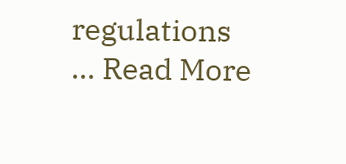regulations ... Read More